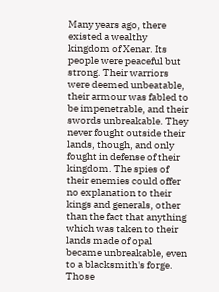Many years ago, there existed a wealthy kingdom of Xenar. Its people were peaceful but strong. Their warriors were deemed unbeatable, their armour was fabled to be impenetrable, and their swords unbreakable. They never fought outside their lands, though, and only fought in defense of their kingdom. The spies of their enemies could offer no explanation to their kings and generals, other than the fact that anything which was taken to their lands made of opal became unbreakable, even to a blacksmith's forge. Those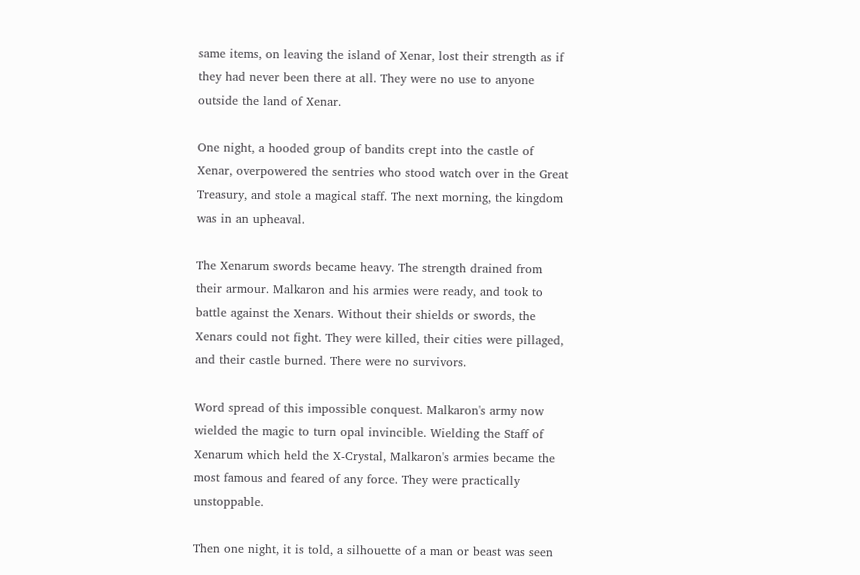same items, on leaving the island of Xenar, lost their strength as if they had never been there at all. They were no use to anyone outside the land of Xenar.

One night, a hooded group of bandits crept into the castle of Xenar, overpowered the sentries who stood watch over in the Great Treasury, and stole a magical staff. The next morning, the kingdom was in an upheaval.

The Xenarum swords became heavy. The strength drained from their armour. Malkaron and his armies were ready, and took to battle against the Xenars. Without their shields or swords, the Xenars could not fight. They were killed, their cities were pillaged, and their castle burned. There were no survivors.

Word spread of this impossible conquest. Malkaron's army now wielded the magic to turn opal invincible. Wielding the Staff of Xenarum which held the X-Crystal, Malkaron's armies became the most famous and feared of any force. They were practically unstoppable.

Then one night, it is told, a silhouette of a man or beast was seen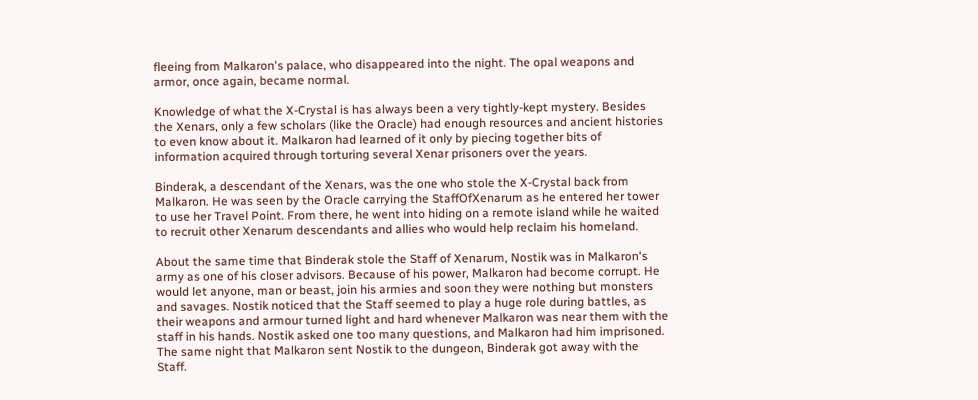fleeing from Malkaron's palace, who disappeared into the night. The opal weapons and armor, once again, became normal.

Knowledge of what the X-Crystal is has always been a very tightly-kept mystery. Besides the Xenars, only a few scholars (like the Oracle) had enough resources and ancient histories to even know about it. Malkaron had learned of it only by piecing together bits of information acquired through torturing several Xenar prisoners over the years.

Binderak, a descendant of the Xenars, was the one who stole the X-Crystal back from Malkaron. He was seen by the Oracle carrying the StaffOfXenarum as he entered her tower to use her Travel Point. From there, he went into hiding on a remote island while he waited to recruit other Xenarum descendants and allies who would help reclaim his homeland.

About the same time that Binderak stole the Staff of Xenarum, Nostik was in Malkaron's army as one of his closer advisors. Because of his power, Malkaron had become corrupt. He would let anyone, man or beast, join his armies and soon they were nothing but monsters and savages. Nostik noticed that the Staff seemed to play a huge role during battles, as their weapons and armour turned light and hard whenever Malkaron was near them with the staff in his hands. Nostik asked one too many questions, and Malkaron had him imprisoned. The same night that Malkaron sent Nostik to the dungeon, Binderak got away with the Staff.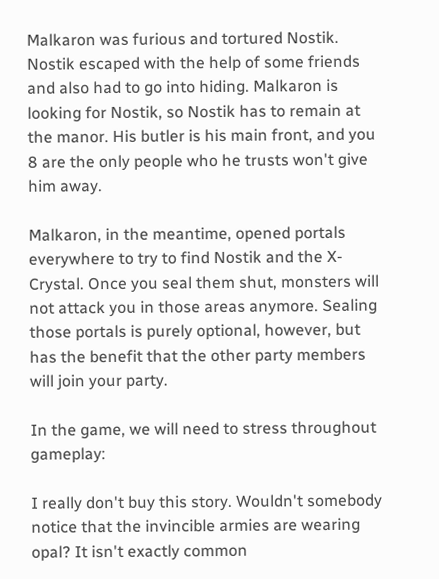Malkaron was furious and tortured Nostik. Nostik escaped with the help of some friends and also had to go into hiding. Malkaron is looking for Nostik, so Nostik has to remain at the manor. His butler is his main front, and you 8 are the only people who he trusts won't give him away.

Malkaron, in the meantime, opened portals everywhere to try to find Nostik and the X-Crystal. Once you seal them shut, monsters will not attack you in those areas anymore. Sealing those portals is purely optional, however, but has the benefit that the other party members will join your party.

In the game, we will need to stress throughout gameplay:

I really don't buy this story. Wouldn't somebody notice that the invincible armies are wearing opal? It isn't exactly common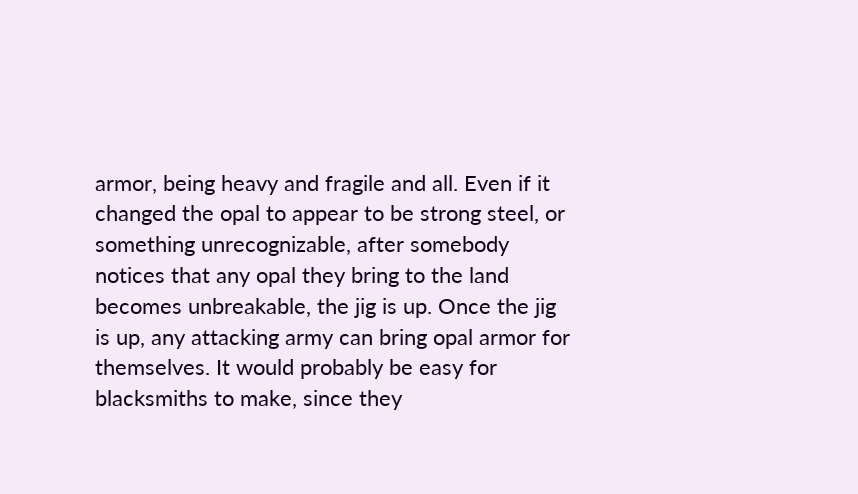armor, being heavy and fragile and all. Even if it changed the opal to appear to be strong steel, or something unrecognizable, after somebody notices that any opal they bring to the land becomes unbreakable, the jig is up. Once the jig is up, any attacking army can bring opal armor for themselves. It would probably be easy for blacksmiths to make, since they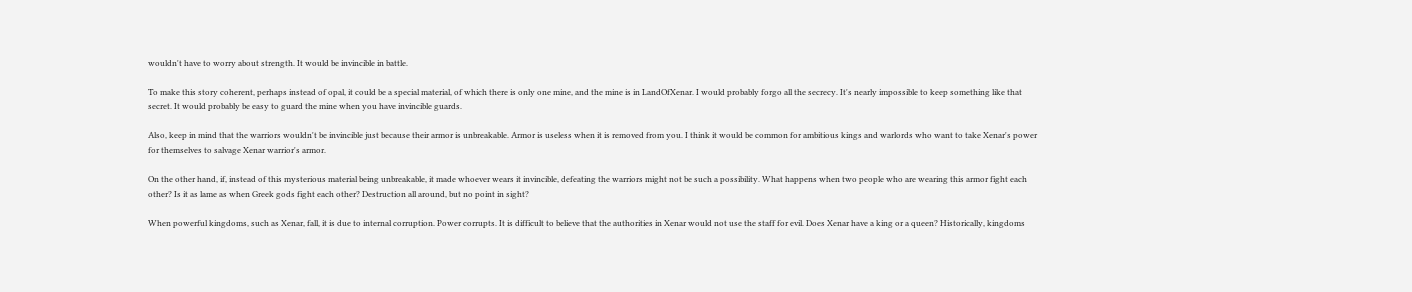wouldn't have to worry about strength. It would be invincible in battle.

To make this story coherent, perhaps instead of opal, it could be a special material, of which there is only one mine, and the mine is in LandOfXenar. I would probably forgo all the secrecy. It's nearly impossible to keep something like that secret. It would probably be easy to guard the mine when you have invincible guards.

Also, keep in mind that the warriors wouldn't be invincible just because their armor is unbreakable. Armor is useless when it is removed from you. I think it would be common for ambitious kings and warlords who want to take Xenar's power for themselves to salvage Xenar warrior's armor.

On the other hand, if, instead of this mysterious material being unbreakable, it made whoever wears it invincible, defeating the warriors might not be such a possibility. What happens when two people who are wearing this armor fight each other? Is it as lame as when Greek gods fight each other? Destruction all around, but no point in sight?

When powerful kingdoms, such as Xenar, fall, it is due to internal corruption. Power corrupts. It is difficult to believe that the authorities in Xenar would not use the staff for evil. Does Xenar have a king or a queen? Historically, kingdoms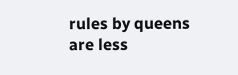rules by queens are less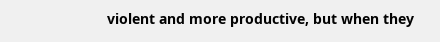violent and more productive, but when they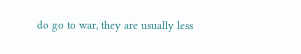do go to war, they are usually less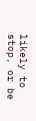likely to stop, or be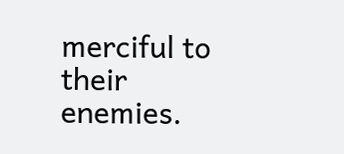merciful to their enemies.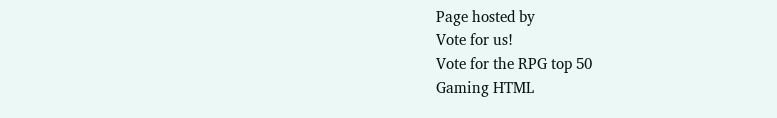Page hosted by
Vote for us!
Vote for the RPG top 50
Gaming HTML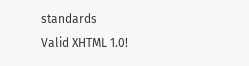standards
Valid XHTML 1.0!